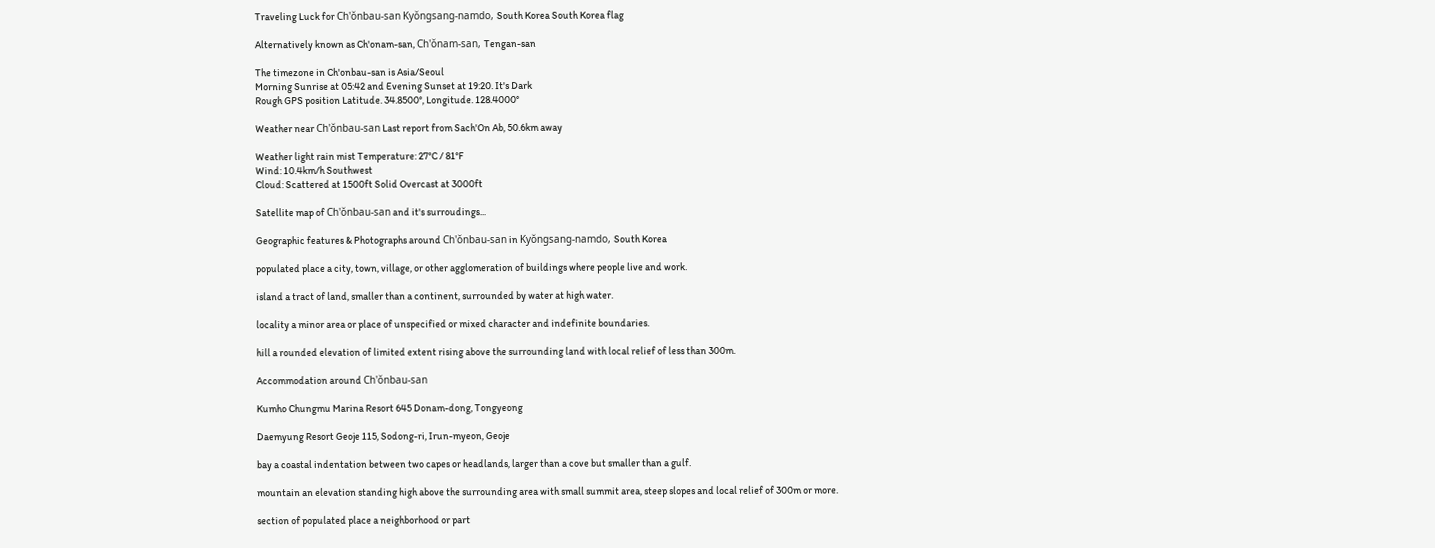Traveling Luck for Ch'ŏnbau-san Kyŏngsang-namdo, South Korea South Korea flag

Alternatively known as Ch'onam-san, Ch'ŏnam-san, Tengan-san

The timezone in Ch'onbau-san is Asia/Seoul
Morning Sunrise at 05:42 and Evening Sunset at 19:20. It's Dark
Rough GPS position Latitude. 34.8500°, Longitude. 128.4000°

Weather near Ch'ŏnbau-san Last report from Sach'On Ab, 50.6km away

Weather light rain mist Temperature: 27°C / 81°F
Wind: 10.4km/h Southwest
Cloud: Scattered at 1500ft Solid Overcast at 3000ft

Satellite map of Ch'ŏnbau-san and it's surroudings...

Geographic features & Photographs around Ch'ŏnbau-san in Kyŏngsang-namdo, South Korea

populated place a city, town, village, or other agglomeration of buildings where people live and work.

island a tract of land, smaller than a continent, surrounded by water at high water.

locality a minor area or place of unspecified or mixed character and indefinite boundaries.

hill a rounded elevation of limited extent rising above the surrounding land with local relief of less than 300m.

Accommodation around Ch'ŏnbau-san

Kumho Chungmu Marina Resort 645 Donam-dong, Tongyeong

Daemyung Resort Geoje 115, Sodong-ri, Irun-myeon, Geoje

bay a coastal indentation between two capes or headlands, larger than a cove but smaller than a gulf.

mountain an elevation standing high above the surrounding area with small summit area, steep slopes and local relief of 300m or more.

section of populated place a neighborhood or part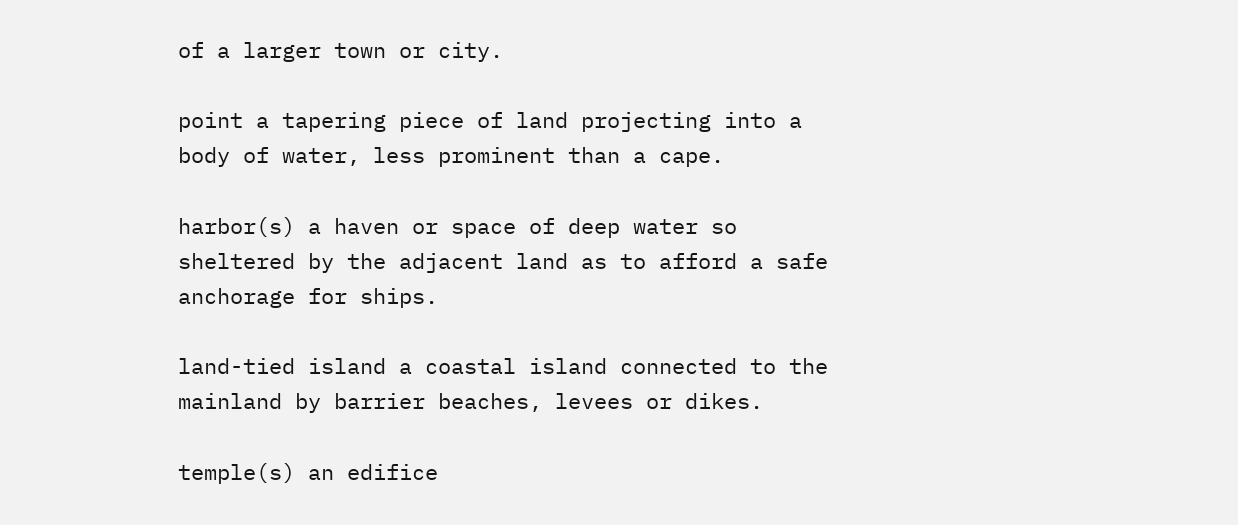of a larger town or city.

point a tapering piece of land projecting into a body of water, less prominent than a cape.

harbor(s) a haven or space of deep water so sheltered by the adjacent land as to afford a safe anchorage for ships.

land-tied island a coastal island connected to the mainland by barrier beaches, levees or dikes.

temple(s) an edifice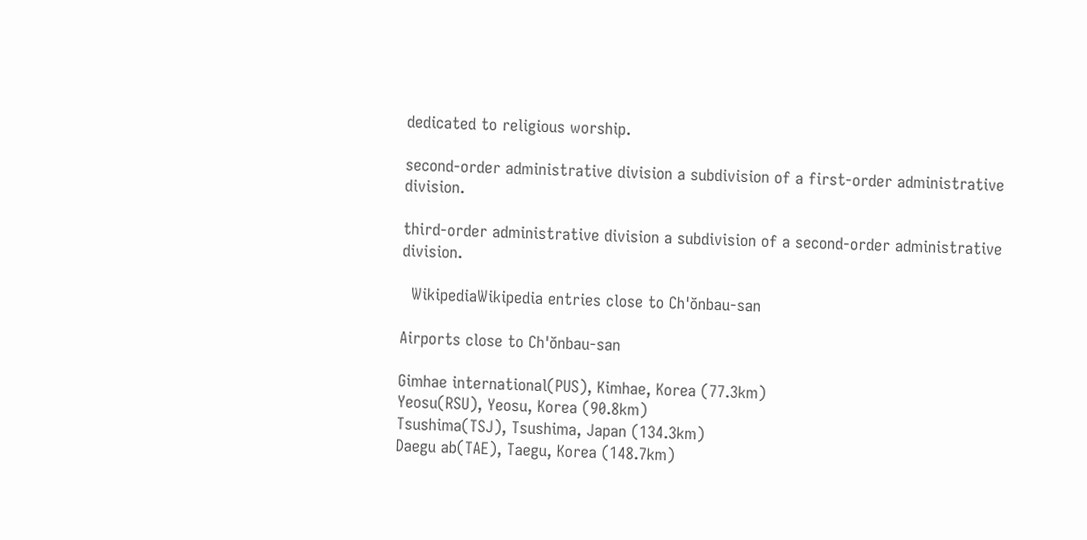dedicated to religious worship.

second-order administrative division a subdivision of a first-order administrative division.

third-order administrative division a subdivision of a second-order administrative division.

  WikipediaWikipedia entries close to Ch'ŏnbau-san

Airports close to Ch'ŏnbau-san

Gimhae international(PUS), Kimhae, Korea (77.3km)
Yeosu(RSU), Yeosu, Korea (90.8km)
Tsushima(TSJ), Tsushima, Japan (134.3km)
Daegu ab(TAE), Taegu, Korea (148.7km)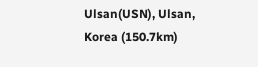Ulsan(USN), Ulsan, Korea (150.7km)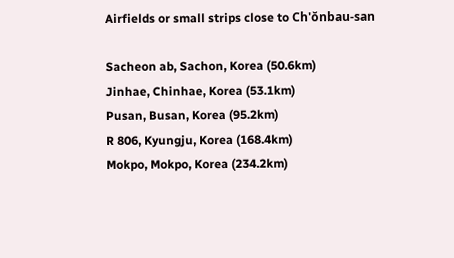Airfields or small strips close to Ch'ŏnbau-san

Sacheon ab, Sachon, Korea (50.6km)
Jinhae, Chinhae, Korea (53.1km)
Pusan, Busan, Korea (95.2km)
R 806, Kyungju, Korea (168.4km)
Mokpo, Mokpo, Korea (234.2km)